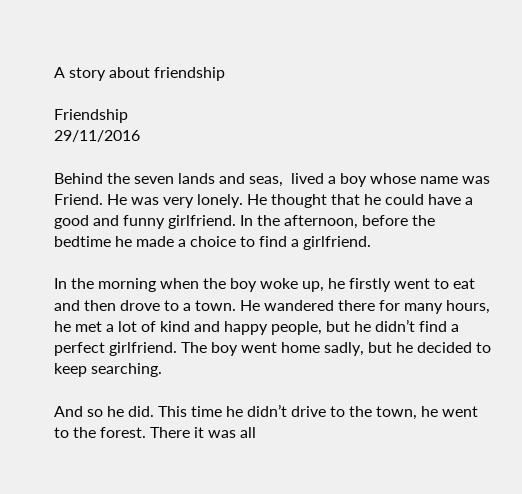A story about friendship

Friendship                                                                                                              29/11/2016

Behind the seven lands and seas,  lived a boy whose name was Friend. He was very lonely. He thought that he could have a good and funny girlfriend. In the afternoon, before the bedtime he made a choice to find a girlfriend.

In the morning when the boy woke up, he firstly went to eat and then drove to a town. He wandered there for many hours, he met a lot of kind and happy people, but he didn’t find a perfect girlfriend. The boy went home sadly, but he decided to keep searching.

And so he did. This time he didn’t drive to the town, he went to the forest. There it was all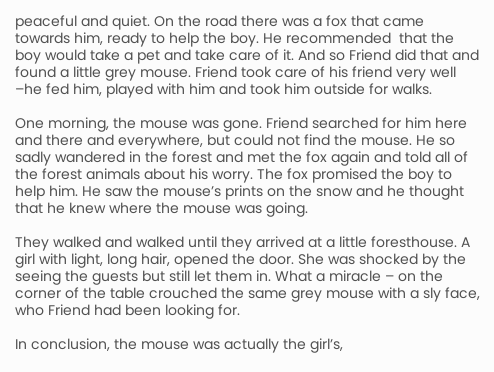peaceful and quiet. On the road there was a fox that came towards him, ready to help the boy. He recommended  that the boy would take a pet and take care of it. And so Friend did that and found a little grey mouse. Friend took care of his friend very well –he fed him, played with him and took him outside for walks.

One morning, the mouse was gone. Friend searched for him here and there and everywhere, but could not find the mouse. He so sadly wandered in the forest and met the fox again and told all of the forest animals about his worry. The fox promised the boy to help him. He saw the mouse’s prints on the snow and he thought that he knew where the mouse was going.

They walked and walked until they arrived at a little foresthouse. A girl with light, long hair, opened the door. She was shocked by the seeing the guests but still let them in. What a miracle – on the corner of the table crouched the same grey mouse with a sly face, who Friend had been looking for.

In conclusion, the mouse was actually the girl’s,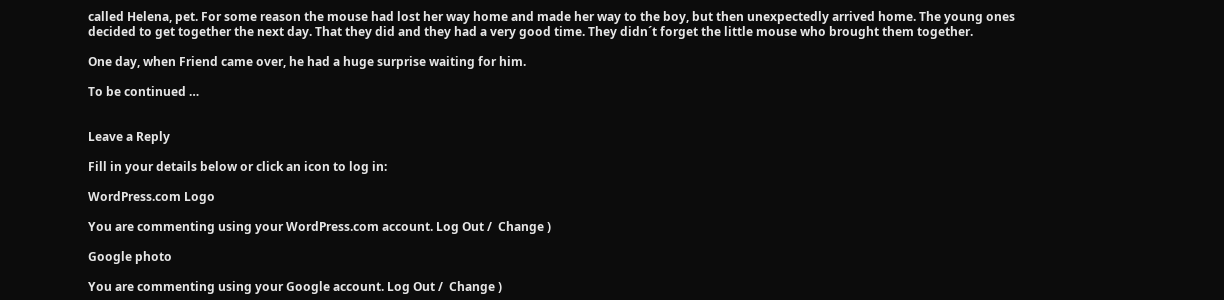called Helena, pet. For some reason the mouse had lost her way home and made her way to the boy, but then unexpectedly arrived home. The young ones decided to get together the next day. That they did and they had a very good time. They didn´t forget the little mouse who brought them together.

One day, when Friend came over, he had a huge surprise waiting for him.

To be continued …


Leave a Reply

Fill in your details below or click an icon to log in:

WordPress.com Logo

You are commenting using your WordPress.com account. Log Out /  Change )

Google photo

You are commenting using your Google account. Log Out /  Change )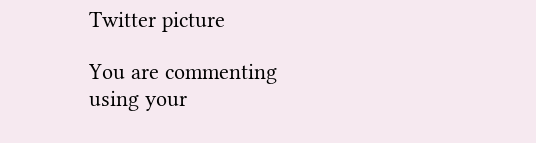Twitter picture

You are commenting using your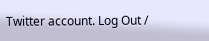Twitter account. Log Out /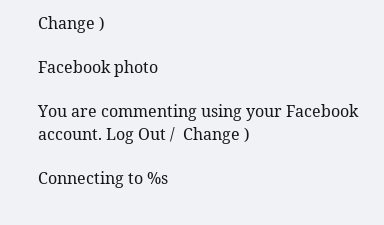Change )

Facebook photo

You are commenting using your Facebook account. Log Out /  Change )

Connecting to %s